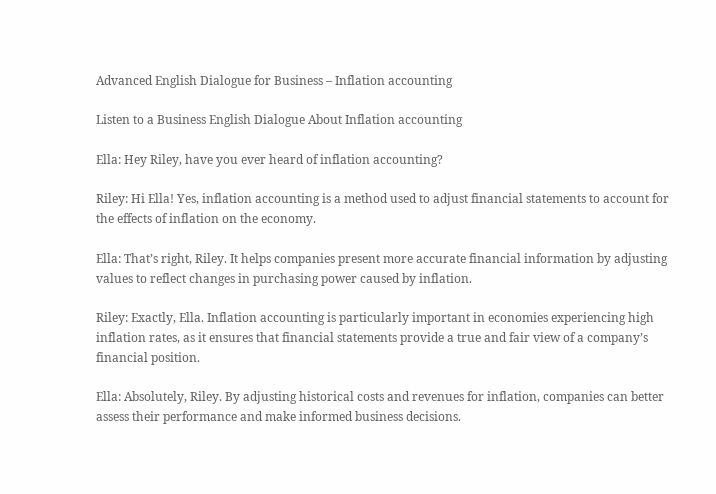Advanced English Dialogue for Business – Inflation accounting

Listen to a Business English Dialogue About Inflation accounting

Ella: Hey Riley, have you ever heard of inflation accounting?

Riley: Hi Ella! Yes, inflation accounting is a method used to adjust financial statements to account for the effects of inflation on the economy.

Ella: That’s right, Riley. It helps companies present more accurate financial information by adjusting values to reflect changes in purchasing power caused by inflation.

Riley: Exactly, Ella. Inflation accounting is particularly important in economies experiencing high inflation rates, as it ensures that financial statements provide a true and fair view of a company’s financial position.

Ella: Absolutely, Riley. By adjusting historical costs and revenues for inflation, companies can better assess their performance and make informed business decisions.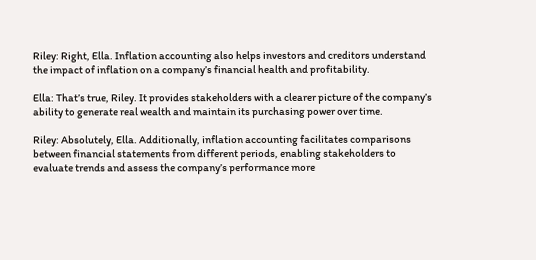Riley: Right, Ella. Inflation accounting also helps investors and creditors understand the impact of inflation on a company’s financial health and profitability.

Ella: That’s true, Riley. It provides stakeholders with a clearer picture of the company’s ability to generate real wealth and maintain its purchasing power over time.

Riley: Absolutely, Ella. Additionally, inflation accounting facilitates comparisons between financial statements from different periods, enabling stakeholders to evaluate trends and assess the company’s performance more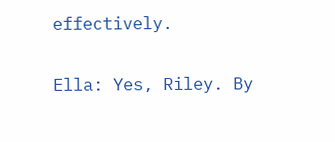effectively.

Ella: Yes, Riley. By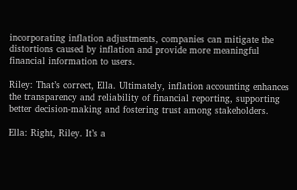incorporating inflation adjustments, companies can mitigate the distortions caused by inflation and provide more meaningful financial information to users.

Riley: That’s correct, Ella. Ultimately, inflation accounting enhances the transparency and reliability of financial reporting, supporting better decision-making and fostering trust among stakeholders.

Ella: Right, Riley. It’s a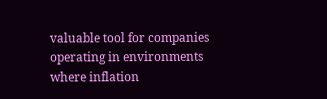valuable tool for companies operating in environments where inflation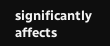significantly affects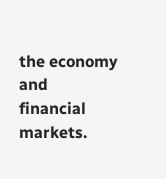the economy and financial markets.